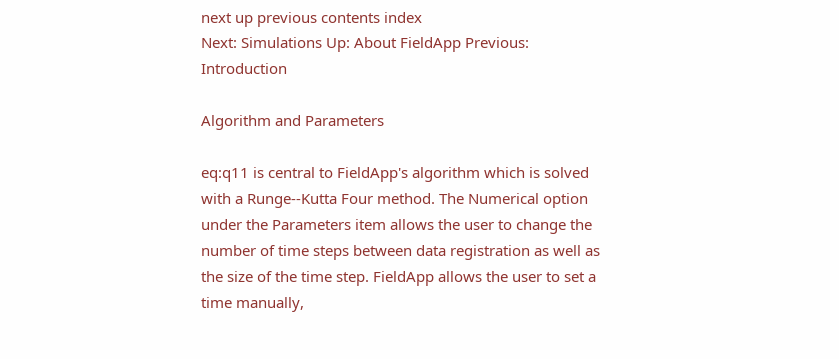next up previous contents index
Next: Simulations Up: About FieldApp Previous: Introduction

Algorithm and Parameters

eq:q11 is central to FieldApp's algorithm which is solved with a Runge--Kutta Four method. The Numerical option under the Parameters item allows the user to change the number of time steps between data registration as well as the size of the time step. FieldApp allows the user to set a time manually,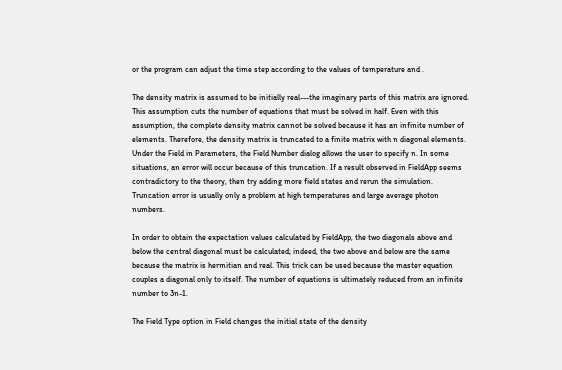or the program can adjust the time step according to the values of temperature and .

The density matrix is assumed to be initially real---the imaginary parts of this matrix are ignored. This assumption cuts the number of equations that must be solved in half. Even with this assumption, the complete density matrix cannot be solved because it has an infinite number of elements. Therefore, the density matrix is truncated to a finite matrix with n diagonal elements. Under the Field in Parameters, the Field Number dialog allows the user to specify n. In some situations, an error will occur because of this truncation. If a result observed in FieldApp seems contradictory to the theory, then try adding more field states and rerun the simulation. Truncation error is usually only a problem at high temperatures and large average photon numbers.

In order to obtain the expectation values calculated by FieldApp, the two diagonals above and below the central diagonal must be calculated; indeed, the two above and below are the same because the matrix is hermitian and real. This trick can be used because the master equation couples a diagonal only to itself. The number of equations is ultimately reduced from an infinite number to 3n-1.

The Field Type option in Field changes the initial state of the density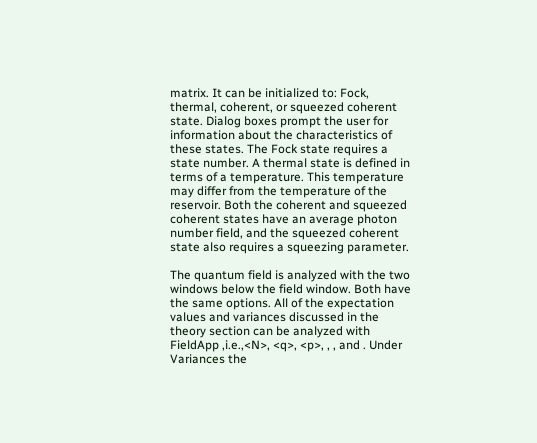matrix. It can be initialized to: Fock, thermal, coherent, or squeezed coherent state. Dialog boxes prompt the user for information about the characteristics of these states. The Fock state requires a state number. A thermal state is defined in terms of a temperature. This temperature may differ from the temperature of the reservoir. Both the coherent and squeezed coherent states have an average photon number field, and the squeezed coherent state also requires a squeezing parameter.

The quantum field is analyzed with the two windows below the field window. Both have the same options. All of the expectation values and variances discussed in the theory section can be analyzed with FieldApp ,i.e.,<N>, <q>, <p>, , , and . Under Variances the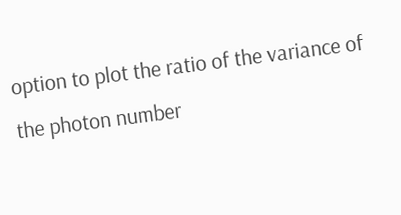option to plot the ratio of the variance of the photon number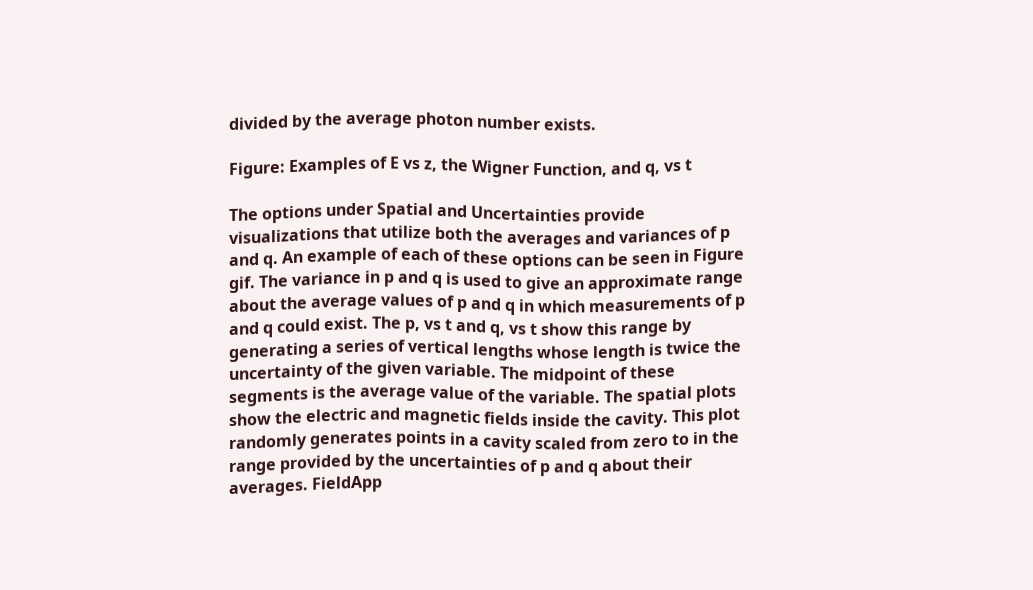divided by the average photon number exists.

Figure: Examples of E vs z, the Wigner Function, and q, vs t

The options under Spatial and Uncertainties provide visualizations that utilize both the averages and variances of p and q. An example of each of these options can be seen in Figure gif. The variance in p and q is used to give an approximate range about the average values of p and q in which measurements of p and q could exist. The p, vs t and q, vs t show this range by generating a series of vertical lengths whose length is twice the uncertainty of the given variable. The midpoint of these segments is the average value of the variable. The spatial plots show the electric and magnetic fields inside the cavity. This plot randomly generates points in a cavity scaled from zero to in the range provided by the uncertainties of p and q about their averages. FieldApp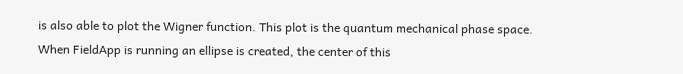is also able to plot the Wigner function. This plot is the quantum mechanical phase space. When FieldApp is running an ellipse is created, the center of this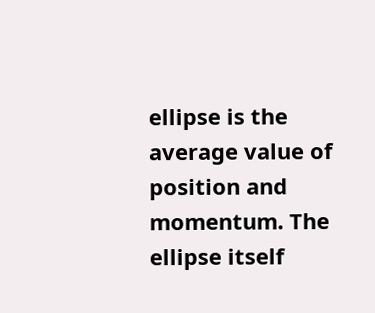ellipse is the average value of position and momentum. The ellipse itself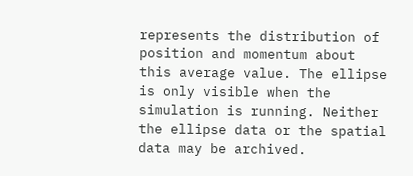represents the distribution of position and momentum about this average value. The ellipse is only visible when the simulation is running. Neither the ellipse data or the spatial data may be archived.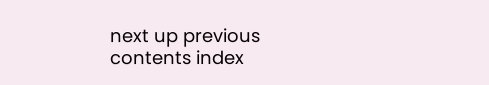next up previous contents index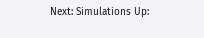Next: Simulations Up: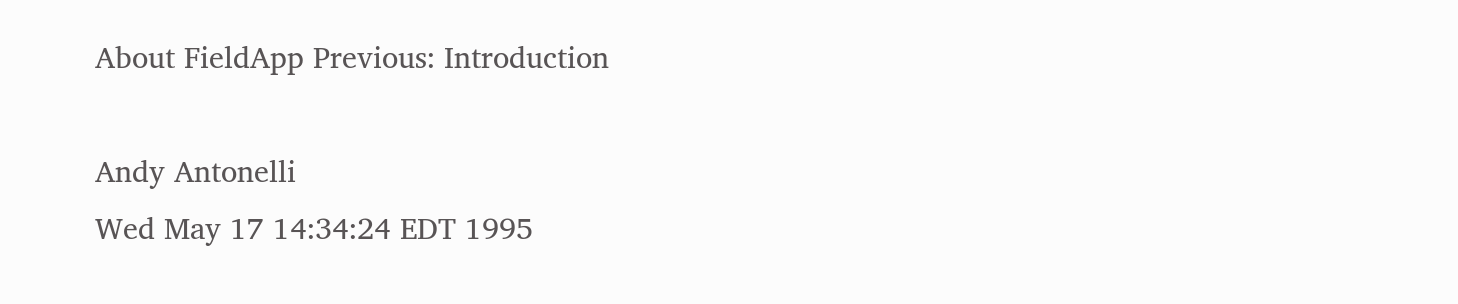About FieldApp Previous: Introduction

Andy Antonelli
Wed May 17 14:34:24 EDT 1995